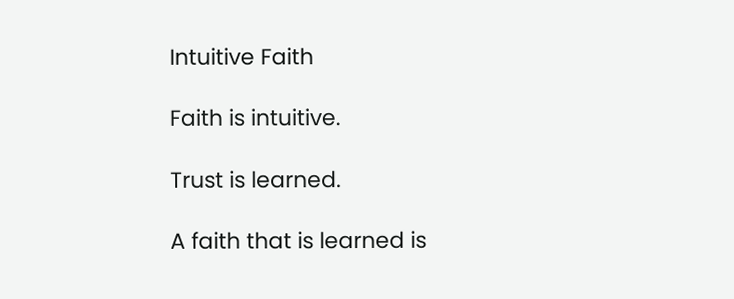Intuitive Faith

Faith is intuitive.

Trust is learned.

A faith that is learned is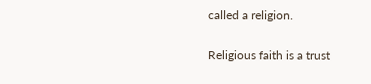called a religion.

Religious faith is a trust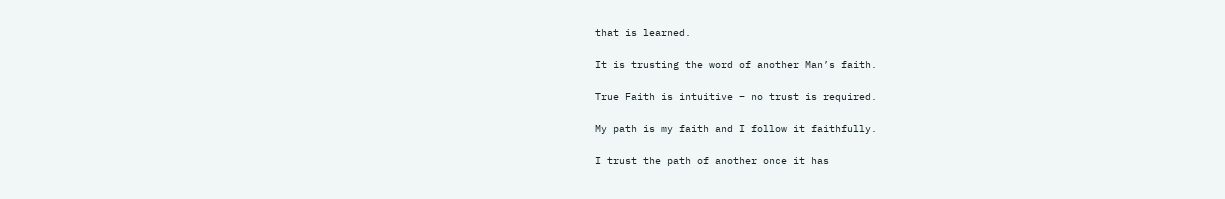that is learned.

It is trusting the word of another Man’s faith.

True Faith is intuitive – no trust is required.

My path is my faith and I follow it faithfully.

I trust the path of another once it has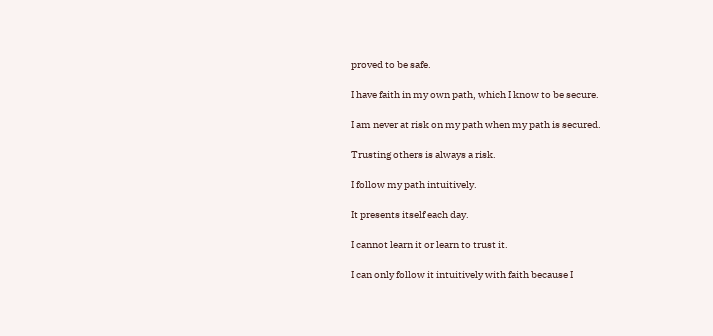proved to be safe.

I have faith in my own path, which I know to be secure.

I am never at risk on my path when my path is secured.

Trusting others is always a risk.

I follow my path intuitively.

It presents itself each day.

I cannot learn it or learn to trust it.

I can only follow it intuitively with faith because I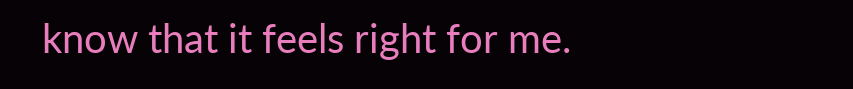know that it feels right for me.